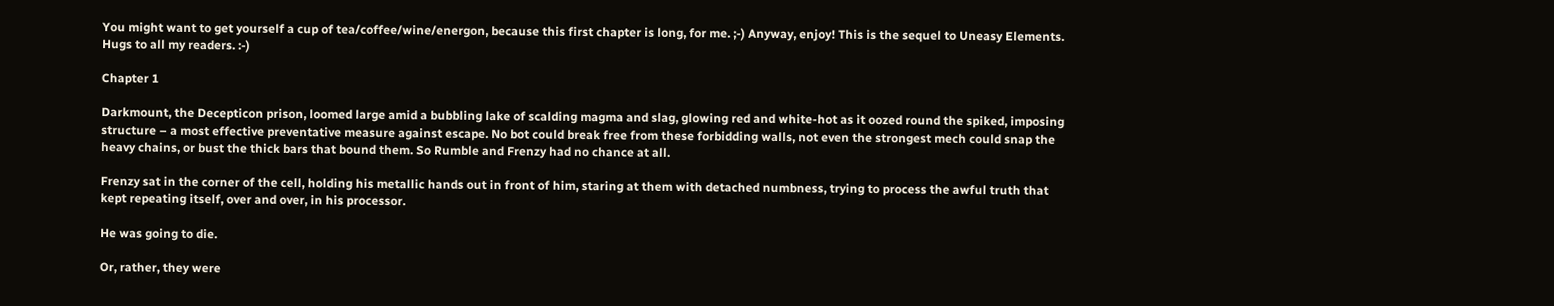You might want to get yourself a cup of tea/coffee/wine/energon, because this first chapter is long, for me. ;-) Anyway, enjoy! This is the sequel to Uneasy Elements. Hugs to all my readers. :-)

Chapter 1

Darkmount, the Decepticon prison, loomed large amid a bubbling lake of scalding magma and slag, glowing red and white-hot as it oozed round the spiked, imposing structure – a most effective preventative measure against escape. No bot could break free from these forbidding walls, not even the strongest mech could snap the heavy chains, or bust the thick bars that bound them. So Rumble and Frenzy had no chance at all.

Frenzy sat in the corner of the cell, holding his metallic hands out in front of him, staring at them with detached numbness, trying to process the awful truth that kept repeating itself, over and over, in his processor.

He was going to die.

Or, rather, they were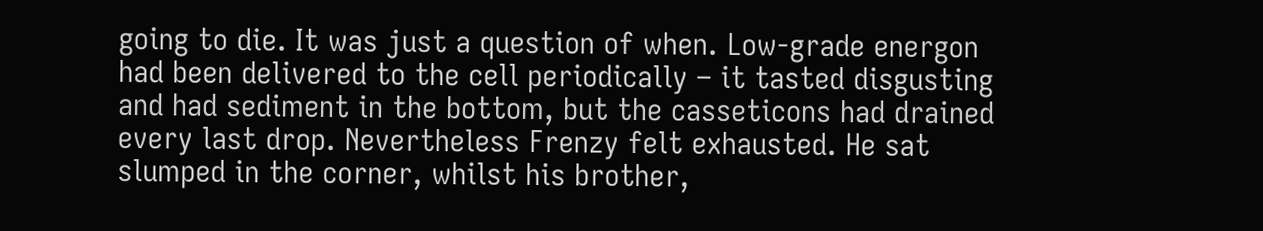going to die. It was just a question of when. Low-grade energon had been delivered to the cell periodically – it tasted disgusting and had sediment in the bottom, but the casseticons had drained every last drop. Nevertheless Frenzy felt exhausted. He sat slumped in the corner, whilst his brother,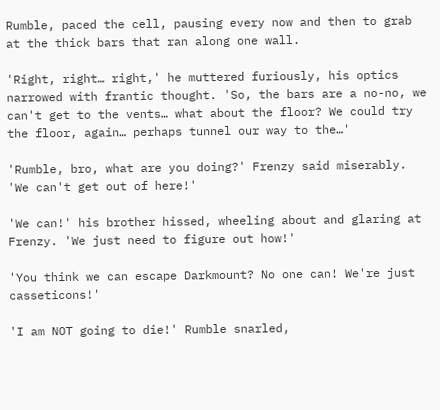Rumble, paced the cell, pausing every now and then to grab at the thick bars that ran along one wall.

'Right, right… right,' he muttered furiously, his optics narrowed with frantic thought. 'So, the bars are a no-no, we can't get to the vents… what about the floor? We could try the floor, again… perhaps tunnel our way to the…'

'Rumble, bro, what are you doing?' Frenzy said miserably. 'We can't get out of here!'

'We can!' his brother hissed, wheeling about and glaring at Frenzy. 'We just need to figure out how!'

'You think we can escape Darkmount? No one can! We're just casseticons!'

'I am NOT going to die!' Rumble snarled,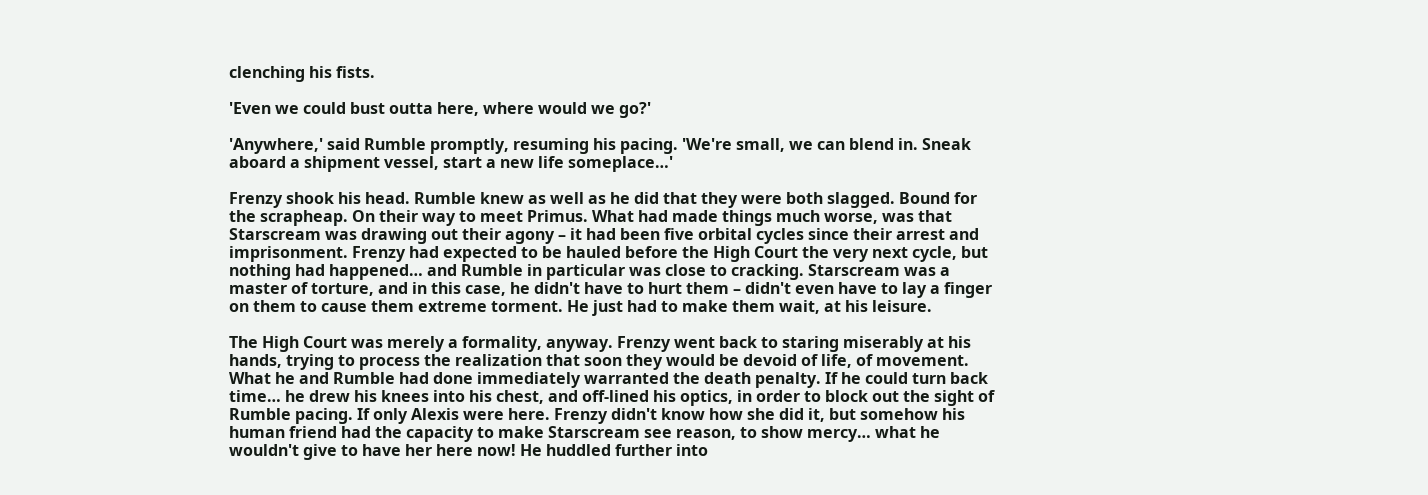clenching his fists.

'Even we could bust outta here, where would we go?'

'Anywhere,' said Rumble promptly, resuming his pacing. 'We're small, we can blend in. Sneak aboard a shipment vessel, start a new life someplace…'

Frenzy shook his head. Rumble knew as well as he did that they were both slagged. Bound for the scrapheap. On their way to meet Primus. What had made things much worse, was that Starscream was drawing out their agony – it had been five orbital cycles since their arrest and imprisonment. Frenzy had expected to be hauled before the High Court the very next cycle, but nothing had happened… and Rumble in particular was close to cracking. Starscream was a master of torture, and in this case, he didn't have to hurt them – didn't even have to lay a finger on them to cause them extreme torment. He just had to make them wait, at his leisure.

The High Court was merely a formality, anyway. Frenzy went back to staring miserably at his hands, trying to process the realization that soon they would be devoid of life, of movement. What he and Rumble had done immediately warranted the death penalty. If he could turn back time… he drew his knees into his chest, and off-lined his optics, in order to block out the sight of Rumble pacing. If only Alexis were here. Frenzy didn't know how she did it, but somehow his human friend had the capacity to make Starscream see reason, to show mercy… what he wouldn't give to have her here now! He huddled further into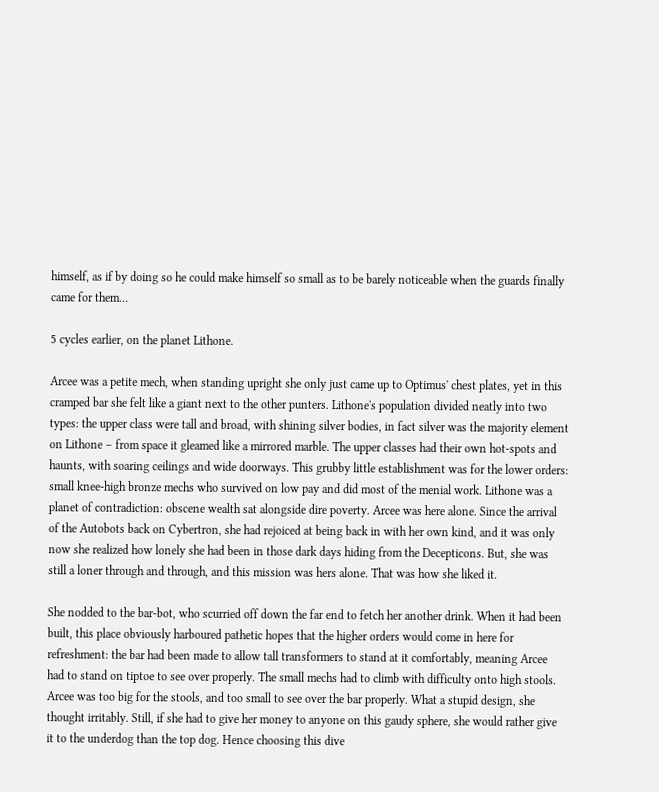himself, as if by doing so he could make himself so small as to be barely noticeable when the guards finally came for them…

5 cycles earlier, on the planet Lithone.

Arcee was a petite mech, when standing upright she only just came up to Optimus' chest plates, yet in this cramped bar she felt like a giant next to the other punters. Lithone's population divided neatly into two types: the upper class were tall and broad, with shining silver bodies, in fact silver was the majority element on Lithone – from space it gleamed like a mirrored marble. The upper classes had their own hot-spots and haunts, with soaring ceilings and wide doorways. This grubby little establishment was for the lower orders: small knee-high bronze mechs who survived on low pay and did most of the menial work. Lithone was a planet of contradiction: obscene wealth sat alongside dire poverty. Arcee was here alone. Since the arrival of the Autobots back on Cybertron, she had rejoiced at being back in with her own kind, and it was only now she realized how lonely she had been in those dark days hiding from the Decepticons. But, she was still a loner through and through, and this mission was hers alone. That was how she liked it.

She nodded to the bar-bot, who scurried off down the far end to fetch her another drink. When it had been built, this place obviously harboured pathetic hopes that the higher orders would come in here for refreshment: the bar had been made to allow tall transformers to stand at it comfortably, meaning Arcee had to stand on tiptoe to see over properly. The small mechs had to climb with difficulty onto high stools. Arcee was too big for the stools, and too small to see over the bar properly. What a stupid design, she thought irritably. Still, if she had to give her money to anyone on this gaudy sphere, she would rather give it to the underdog than the top dog. Hence choosing this dive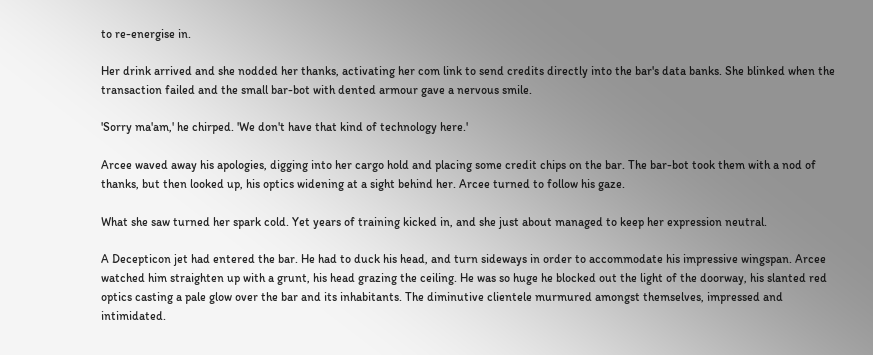to re-energise in.

Her drink arrived and she nodded her thanks, activating her com link to send credits directly into the bar's data banks. She blinked when the transaction failed and the small bar-bot with dented armour gave a nervous smile.

'Sorry ma'am,' he chirped. 'We don't have that kind of technology here.'

Arcee waved away his apologies, digging into her cargo hold and placing some credit chips on the bar. The bar-bot took them with a nod of thanks, but then looked up, his optics widening at a sight behind her. Arcee turned to follow his gaze.

What she saw turned her spark cold. Yet years of training kicked in, and she just about managed to keep her expression neutral.

A Decepticon jet had entered the bar. He had to duck his head, and turn sideways in order to accommodate his impressive wingspan. Arcee watched him straighten up with a grunt, his head grazing the ceiling. He was so huge he blocked out the light of the doorway, his slanted red optics casting a pale glow over the bar and its inhabitants. The diminutive clientele murmured amongst themselves, impressed and intimidated.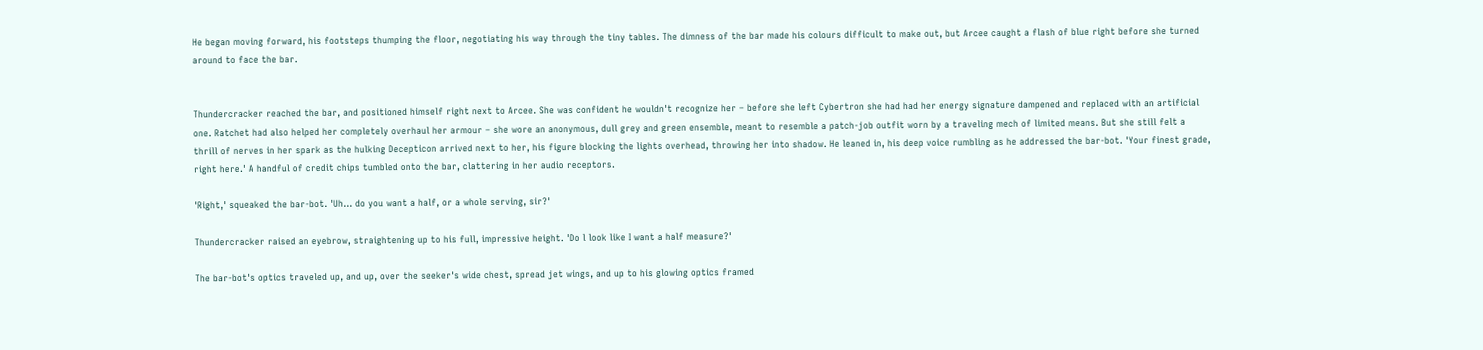He began moving forward, his footsteps thumping the floor, negotiating his way through the tiny tables. The dimness of the bar made his colours difficult to make out, but Arcee caught a flash of blue right before she turned around to face the bar.


Thundercracker reached the bar, and positioned himself right next to Arcee. She was confident he wouldn't recognize her – before she left Cybertron she had had her energy signature dampened and replaced with an artificial one. Ratchet had also helped her completely overhaul her armour – she wore an anonymous, dull grey and green ensemble, meant to resemble a patch-job outfit worn by a traveling mech of limited means. But she still felt a thrill of nerves in her spark as the hulking Decepticon arrived next to her, his figure blocking the lights overhead, throwing her into shadow. He leaned in, his deep voice rumbling as he addressed the bar-bot. 'Your finest grade, right here.' A handful of credit chips tumbled onto the bar, clattering in her audio receptors.

'Right,' squeaked the bar-bot. 'Uh… do you want a half, or a whole serving, sir?'

Thundercracker raised an eyebrow, straightening up to his full, impressive height. 'Do l look like I want a half measure?'

The bar-bot's optics traveled up, and up, over the seeker's wide chest, spread jet wings, and up to his glowing optics framed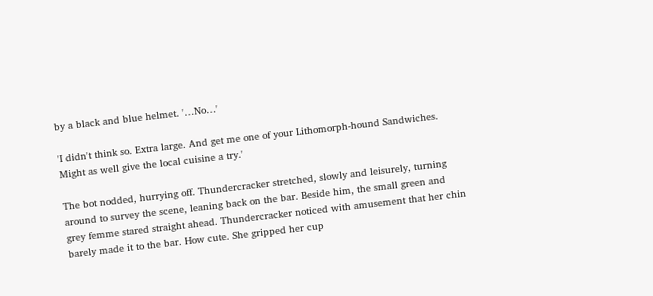by a black and blue helmet. '…No…'

'I didn't think so. Extra large. And get me one of your Lithomorph-hound Sandwiches. Might as well give the local cuisine a try.'

The bot nodded, hurrying off. Thundercracker stretched, slowly and leisurely, turning around to survey the scene, leaning back on the bar. Beside him, the small green and grey femme stared straight ahead. Thundercracker noticed with amusement that her chin barely made it to the bar. How cute. She gripped her cup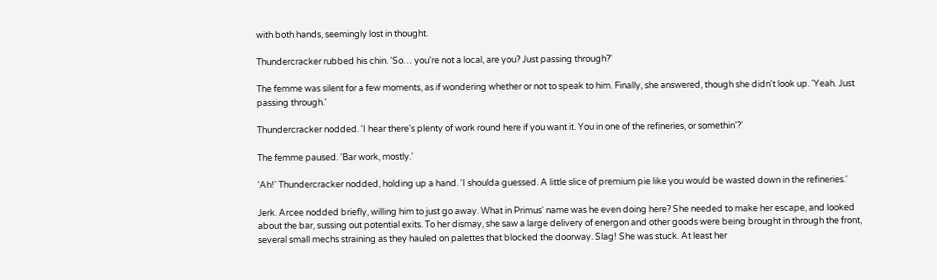with both hands, seemingly lost in thought.

Thundercracker rubbed his chin. 'So… you're not a local, are you? Just passing through?'

The femme was silent for a few moments, as if wondering whether or not to speak to him. Finally, she answered, though she didn't look up. 'Yeah. Just passing through.'

Thundercracker nodded. 'I hear there's plenty of work round here if you want it. You in one of the refineries, or somethin'?'

The femme paused. 'Bar work, mostly.'

'Ah!' Thundercracker nodded, holding up a hand. 'I shoulda guessed. A little slice of premium pie like you would be wasted down in the refineries.'

Jerk. Arcee nodded briefly, willing him to just go away. What in Primus' name was he even doing here? She needed to make her escape, and looked about the bar, sussing out potential exits. To her dismay, she saw a large delivery of energon and other goods were being brought in through the front, several small mechs straining as they hauled on palettes that blocked the doorway. Slag! She was stuck. At least her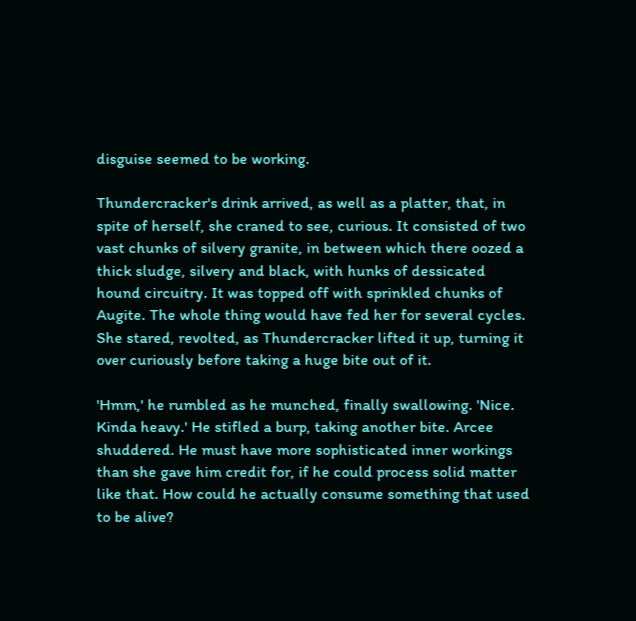disguise seemed to be working.

Thundercracker's drink arrived, as well as a platter, that, in spite of herself, she craned to see, curious. It consisted of two vast chunks of silvery granite, in between which there oozed a thick sludge, silvery and black, with hunks of dessicated hound circuitry. It was topped off with sprinkled chunks of Augite. The whole thing would have fed her for several cycles. She stared, revolted, as Thundercracker lifted it up, turning it over curiously before taking a huge bite out of it.

'Hmm,' he rumbled as he munched, finally swallowing. 'Nice. Kinda heavy.' He stifled a burp, taking another bite. Arcee shuddered. He must have more sophisticated inner workings than she gave him credit for, if he could process solid matter like that. How could he actually consume something that used to be alive?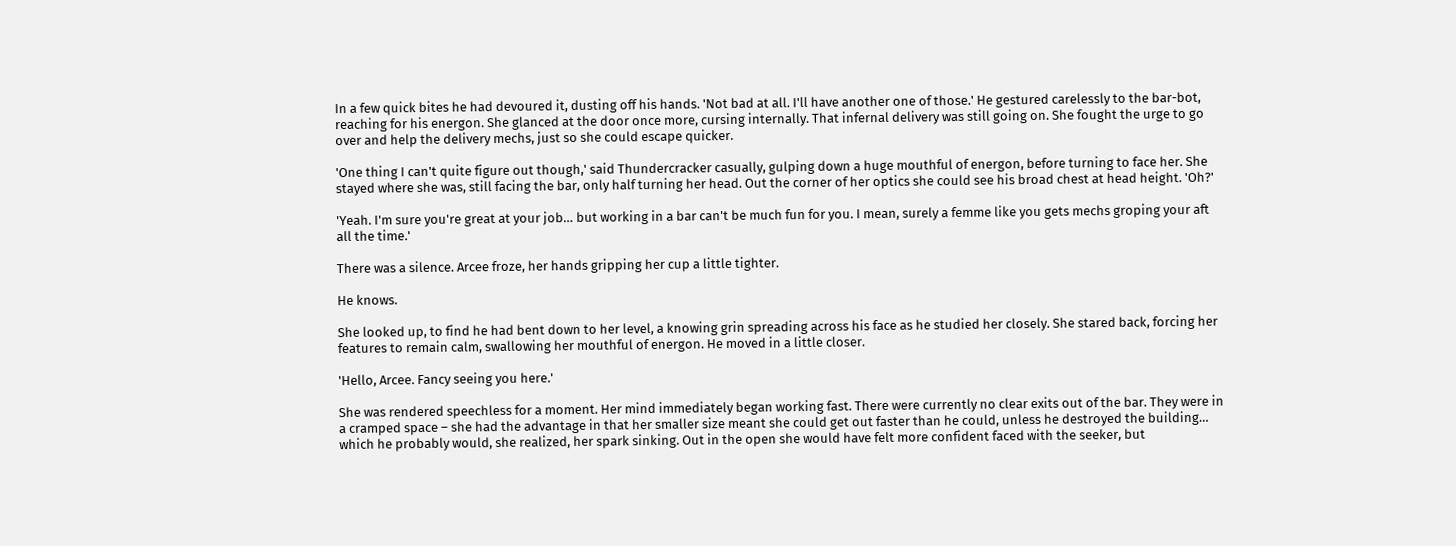In a few quick bites he had devoured it, dusting off his hands. 'Not bad at all. I'll have another one of those.' He gestured carelessly to the bar-bot, reaching for his energon. She glanced at the door once more, cursing internally. That infernal delivery was still going on. She fought the urge to go over and help the delivery mechs, just so she could escape quicker.

'One thing I can't quite figure out though,' said Thundercracker casually, gulping down a huge mouthful of energon, before turning to face her. She stayed where she was, still facing the bar, only half turning her head. Out the corner of her optics she could see his broad chest at head height. 'Oh?'

'Yeah. I'm sure you're great at your job… but working in a bar can't be much fun for you. I mean, surely a femme like you gets mechs groping your aft all the time.'

There was a silence. Arcee froze, her hands gripping her cup a little tighter.

He knows.

She looked up, to find he had bent down to her level, a knowing grin spreading across his face as he studied her closely. She stared back, forcing her features to remain calm, swallowing her mouthful of energon. He moved in a little closer.

'Hello, Arcee. Fancy seeing you here.'

She was rendered speechless for a moment. Her mind immediately began working fast. There were currently no clear exits out of the bar. They were in a cramped space – she had the advantage in that her smaller size meant she could get out faster than he could, unless he destroyed the building… which he probably would, she realized, her spark sinking. Out in the open she would have felt more confident faced with the seeker, but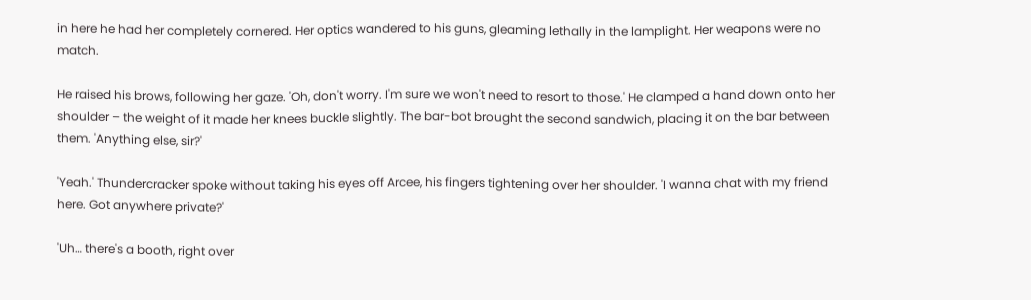in here he had her completely cornered. Her optics wandered to his guns, gleaming lethally in the lamplight. Her weapons were no match.

He raised his brows, following her gaze. 'Oh, don't worry. I'm sure we won't need to resort to those.' He clamped a hand down onto her shoulder – the weight of it made her knees buckle slightly. The bar-bot brought the second sandwich, placing it on the bar between them. 'Anything else, sir?'

'Yeah.' Thundercracker spoke without taking his eyes off Arcee, his fingers tightening over her shoulder. 'I wanna chat with my friend here. Got anywhere private?'

'Uh… there's a booth, right over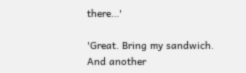there…'

'Great. Bring my sandwich. And another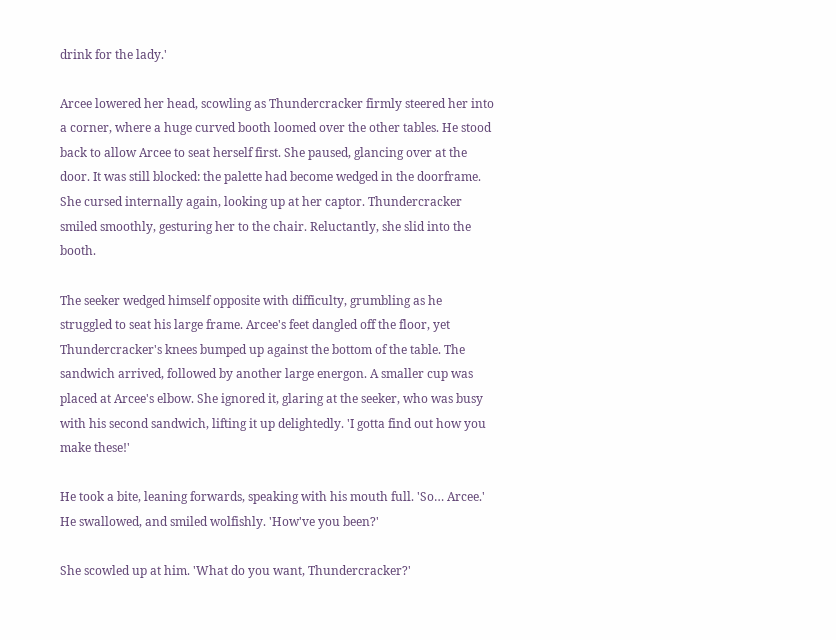drink for the lady.'

Arcee lowered her head, scowling as Thundercracker firmly steered her into a corner, where a huge curved booth loomed over the other tables. He stood back to allow Arcee to seat herself first. She paused, glancing over at the door. It was still blocked: the palette had become wedged in the doorframe. She cursed internally again, looking up at her captor. Thundercracker smiled smoothly, gesturing her to the chair. Reluctantly, she slid into the booth.

The seeker wedged himself opposite with difficulty, grumbling as he struggled to seat his large frame. Arcee's feet dangled off the floor, yet Thundercracker's knees bumped up against the bottom of the table. The sandwich arrived, followed by another large energon. A smaller cup was placed at Arcee's elbow. She ignored it, glaring at the seeker, who was busy with his second sandwich, lifting it up delightedly. 'I gotta find out how you make these!'

He took a bite, leaning forwards, speaking with his mouth full. 'So… Arcee.' He swallowed, and smiled wolfishly. 'How've you been?'

She scowled up at him. 'What do you want, Thundercracker?'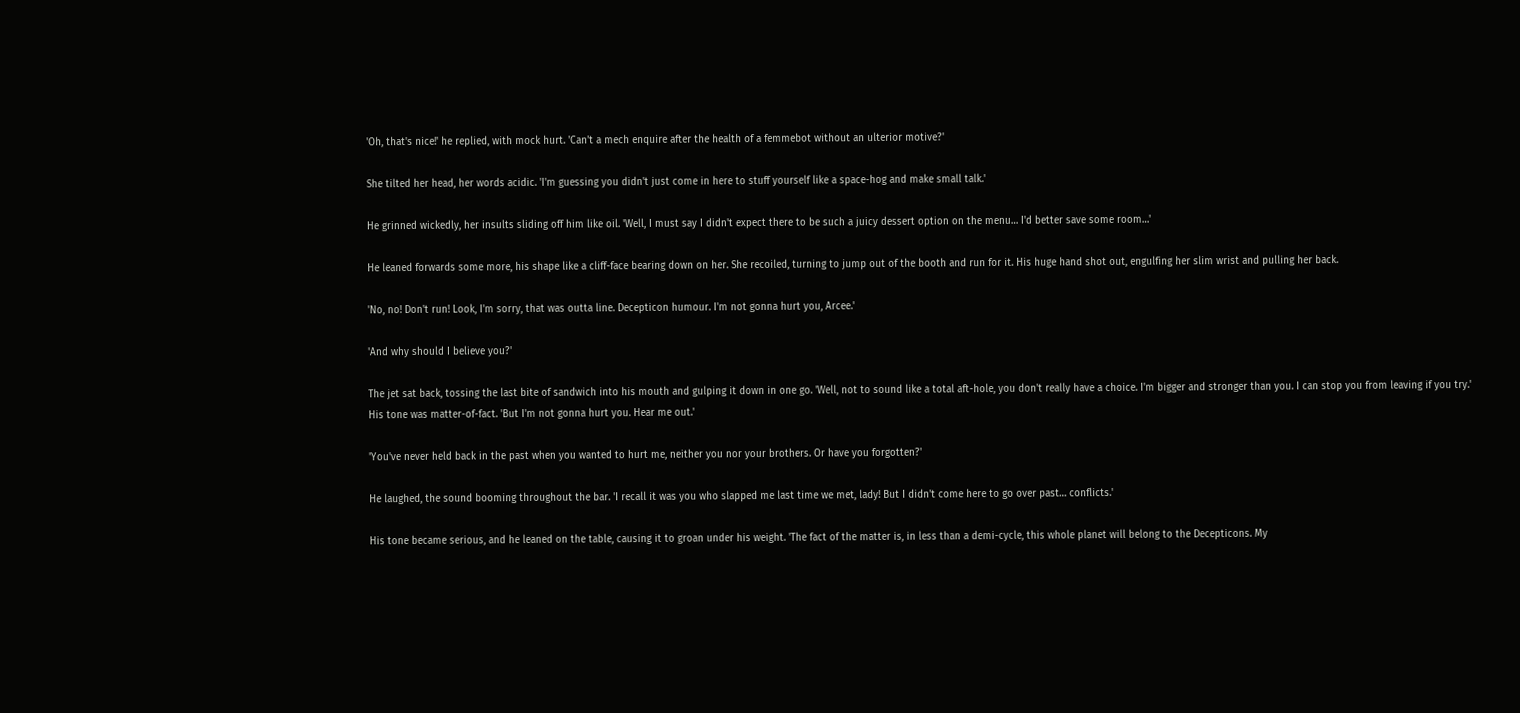'Oh, that's nice!' he replied, with mock hurt. 'Can't a mech enquire after the health of a femmebot without an ulterior motive?'

She tilted her head, her words acidic. 'I'm guessing you didn't just come in here to stuff yourself like a space-hog and make small talk.'

He grinned wickedly, her insults sliding off him like oil. 'Well, I must say I didn't expect there to be such a juicy dessert option on the menu… I'd better save some room…'

He leaned forwards some more, his shape like a cliff-face bearing down on her. She recoiled, turning to jump out of the booth and run for it. His huge hand shot out, engulfing her slim wrist and pulling her back.

'No, no! Don't run! Look, I'm sorry, that was outta line. Decepticon humour. I'm not gonna hurt you, Arcee.'

'And why should I believe you?'

The jet sat back, tossing the last bite of sandwich into his mouth and gulping it down in one go. 'Well, not to sound like a total aft-hole, you don't really have a choice. I'm bigger and stronger than you. I can stop you from leaving if you try.' His tone was matter-of-fact. 'But I'm not gonna hurt you. Hear me out.'

'You've never held back in the past when you wanted to hurt me, neither you nor your brothers. Or have you forgotten?'

He laughed, the sound booming throughout the bar. 'I recall it was you who slapped me last time we met, lady! But I didn't come here to go over past… conflicts.'

His tone became serious, and he leaned on the table, causing it to groan under his weight. 'The fact of the matter is, in less than a demi-cycle, this whole planet will belong to the Decepticons. My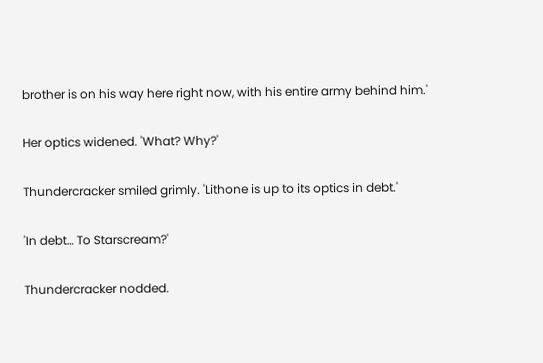brother is on his way here right now, with his entire army behind him.'

Her optics widened. 'What? Why?'

Thundercracker smiled grimly. 'Lithone is up to its optics in debt.'

'In debt… To Starscream?'

Thundercracker nodded.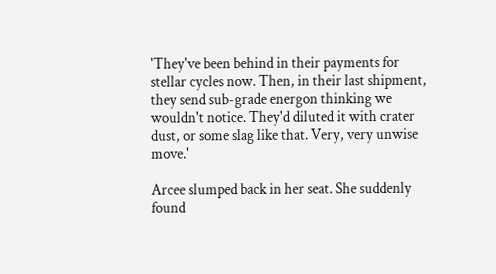'They've been behind in their payments for stellar cycles now. Then, in their last shipment, they send sub-grade energon thinking we wouldn't notice. They'd diluted it with crater dust, or some slag like that. Very, very unwise move.'

Arcee slumped back in her seat. She suddenly found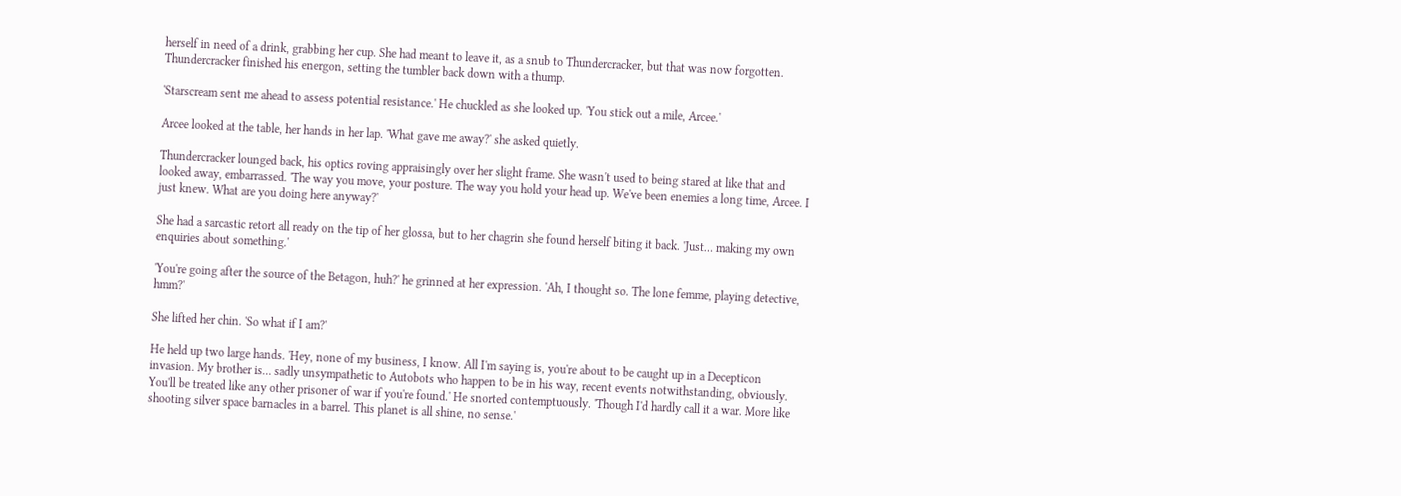herself in need of a drink, grabbing her cup. She had meant to leave it, as a snub to Thundercracker, but that was now forgotten. Thundercracker finished his energon, setting the tumbler back down with a thump.

'Starscream sent me ahead to assess potential resistance.' He chuckled as she looked up. 'You stick out a mile, Arcee.'

Arcee looked at the table, her hands in her lap. 'What gave me away?' she asked quietly.

Thundercracker lounged back, his optics roving appraisingly over her slight frame. She wasn't used to being stared at like that and looked away, embarrassed. 'The way you move, your posture. The way you hold your head up. We've been enemies a long time, Arcee. I just knew. What are you doing here anyway?'

She had a sarcastic retort all ready on the tip of her glossa, but to her chagrin she found herself biting it back. 'Just… making my own enquiries about something.'

'You're going after the source of the Betagon, huh?' he grinned at her expression. 'Ah, I thought so. The lone femme, playing detective, hmm?'

She lifted her chin. 'So what if I am?'

He held up two large hands. 'Hey, none of my business, I know. All I'm saying is, you're about to be caught up in a Decepticon invasion. My brother is… sadly unsympathetic to Autobots who happen to be in his way, recent events notwithstanding, obviously. You'll be treated like any other prisoner of war if you're found.' He snorted contemptuously. 'Though I'd hardly call it a war. More like shooting silver space barnacles in a barrel. This planet is all shine, no sense.'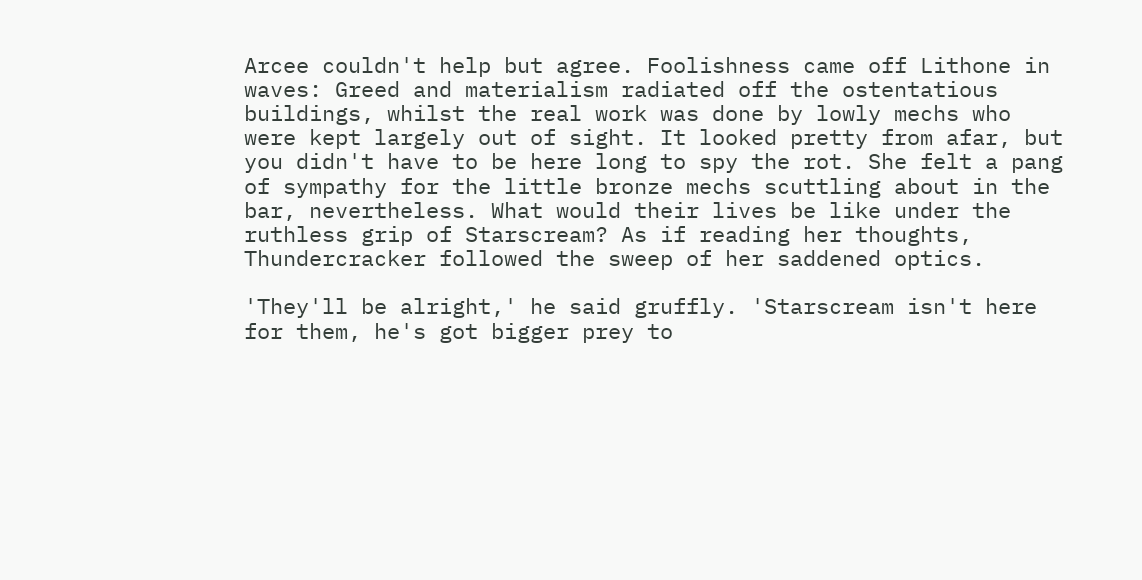Arcee couldn't help but agree. Foolishness came off Lithone in waves: Greed and materialism radiated off the ostentatious buildings, whilst the real work was done by lowly mechs who were kept largely out of sight. It looked pretty from afar, but you didn't have to be here long to spy the rot. She felt a pang of sympathy for the little bronze mechs scuttling about in the bar, nevertheless. What would their lives be like under the ruthless grip of Starscream? As if reading her thoughts, Thundercracker followed the sweep of her saddened optics.

'They'll be alright,' he said gruffly. 'Starscream isn't here for them, he's got bigger prey to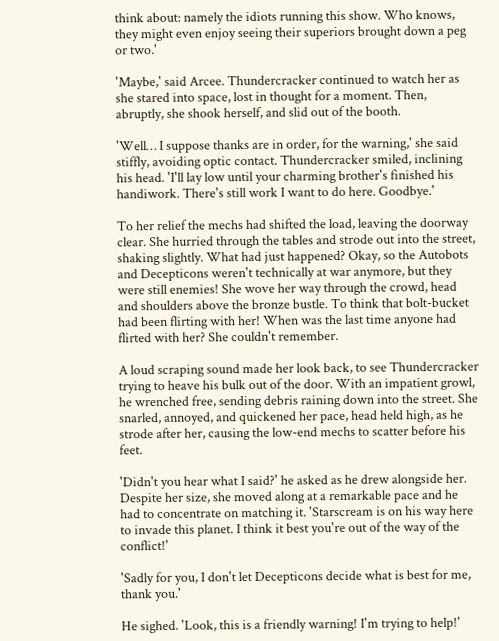think about: namely the idiots running this show. Who knows, they might even enjoy seeing their superiors brought down a peg or two.'

'Maybe,' said Arcee. Thundercracker continued to watch her as she stared into space, lost in thought for a moment. Then, abruptly, she shook herself, and slid out of the booth.

'Well… I suppose thanks are in order, for the warning,' she said stiffly, avoiding optic contact. Thundercracker smiled, inclining his head. 'I'll lay low until your charming brother's finished his handiwork. There's still work I want to do here. Goodbye.'

To her relief the mechs had shifted the load, leaving the doorway clear. She hurried through the tables and strode out into the street, shaking slightly. What had just happened? Okay, so the Autobots and Decepticons weren't technically at war anymore, but they were still enemies! She wove her way through the crowd, head and shoulders above the bronze bustle. To think that bolt-bucket had been flirting with her! When was the last time anyone had flirted with her? She couldn't remember.

A loud scraping sound made her look back, to see Thundercracker trying to heave his bulk out of the door. With an impatient growl, he wrenched free, sending debris raining down into the street. She snarled, annoyed, and quickened her pace, head held high, as he strode after her, causing the low-end mechs to scatter before his feet.

'Didn't you hear what I said?' he asked as he drew alongside her. Despite her size, she moved along at a remarkable pace and he had to concentrate on matching it. 'Starscream is on his way here to invade this planet. I think it best you're out of the way of the conflict!'

'Sadly for you, I don't let Decepticons decide what is best for me, thank you.'

He sighed. 'Look, this is a friendly warning! I'm trying to help!'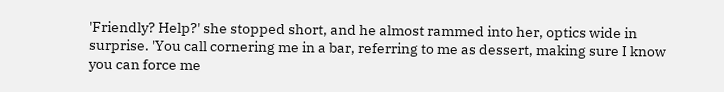'Friendly? Help?' she stopped short, and he almost rammed into her, optics wide in surprise. 'You call cornering me in a bar, referring to me as dessert, making sure I know you can force me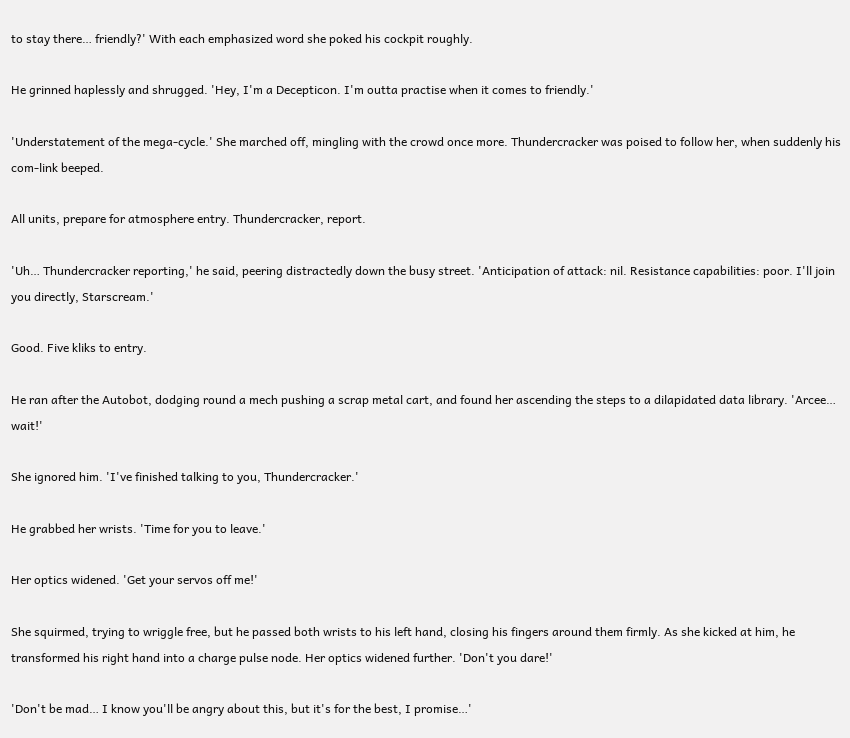to stay there… friendly?' With each emphasized word she poked his cockpit roughly.

He grinned haplessly and shrugged. 'Hey, I'm a Decepticon. I'm outta practise when it comes to friendly.'

'Understatement of the mega-cycle.' She marched off, mingling with the crowd once more. Thundercracker was poised to follow her, when suddenly his com-link beeped.

All units, prepare for atmosphere entry. Thundercracker, report.

'Uh… Thundercracker reporting,' he said, peering distractedly down the busy street. 'Anticipation of attack: nil. Resistance capabilities: poor. I'll join you directly, Starscream.'

Good. Five kliks to entry.

He ran after the Autobot, dodging round a mech pushing a scrap metal cart, and found her ascending the steps to a dilapidated data library. 'Arcee… wait!'

She ignored him. 'I've finished talking to you, Thundercracker.'

He grabbed her wrists. 'Time for you to leave.'

Her optics widened. 'Get your servos off me!'

She squirmed, trying to wriggle free, but he passed both wrists to his left hand, closing his fingers around them firmly. As she kicked at him, he transformed his right hand into a charge pulse node. Her optics widened further. 'Don't you dare!'

'Don't be mad… I know you'll be angry about this, but it's for the best, I promise…'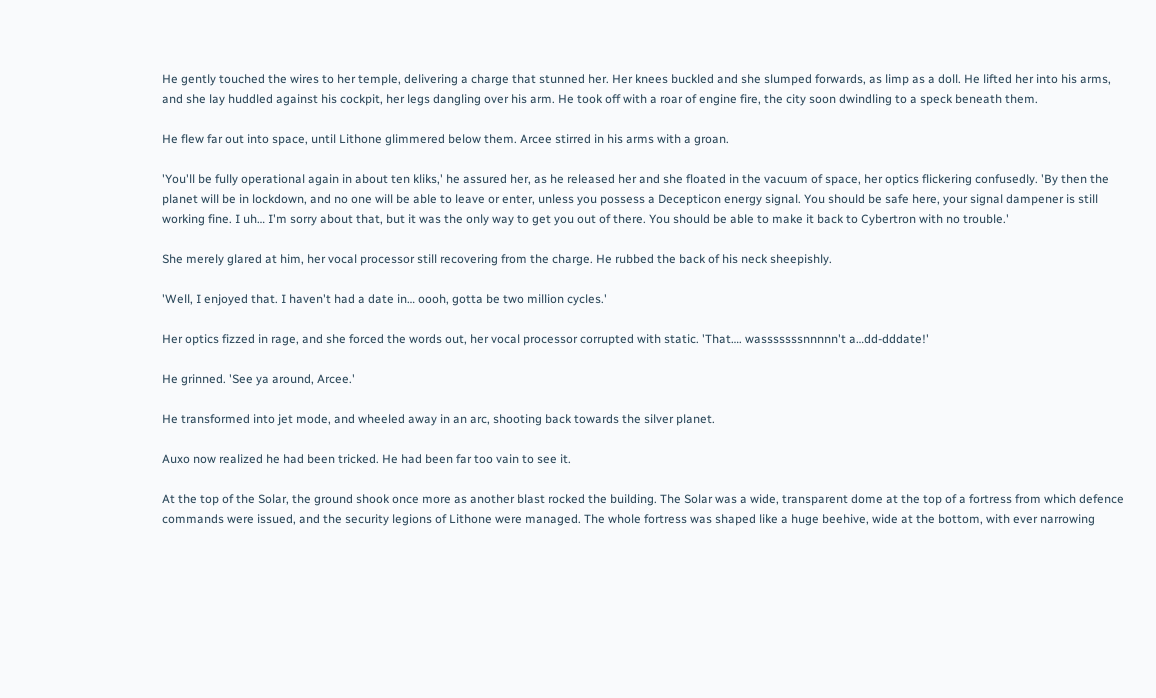He gently touched the wires to her temple, delivering a charge that stunned her. Her knees buckled and she slumped forwards, as limp as a doll. He lifted her into his arms, and she lay huddled against his cockpit, her legs dangling over his arm. He took off with a roar of engine fire, the city soon dwindling to a speck beneath them.

He flew far out into space, until Lithone glimmered below them. Arcee stirred in his arms with a groan.

'You'll be fully operational again in about ten kliks,' he assured her, as he released her and she floated in the vacuum of space, her optics flickering confusedly. 'By then the planet will be in lockdown, and no one will be able to leave or enter, unless you possess a Decepticon energy signal. You should be safe here, your signal dampener is still working fine. I uh… I'm sorry about that, but it was the only way to get you out of there. You should be able to make it back to Cybertron with no trouble.'

She merely glared at him, her vocal processor still recovering from the charge. He rubbed the back of his neck sheepishly.

'Well, I enjoyed that. I haven't had a date in… oooh, gotta be two million cycles.'

Her optics fizzed in rage, and she forced the words out, her vocal processor corrupted with static. 'That…. wasssssssnnnnn't a…dd-dddate!'

He grinned. 'See ya around, Arcee.'

He transformed into jet mode, and wheeled away in an arc, shooting back towards the silver planet.

Auxo now realized he had been tricked. He had been far too vain to see it.

At the top of the Solar, the ground shook once more as another blast rocked the building. The Solar was a wide, transparent dome at the top of a fortress from which defence commands were issued, and the security legions of Lithone were managed. The whole fortress was shaped like a huge beehive, wide at the bottom, with ever narrowing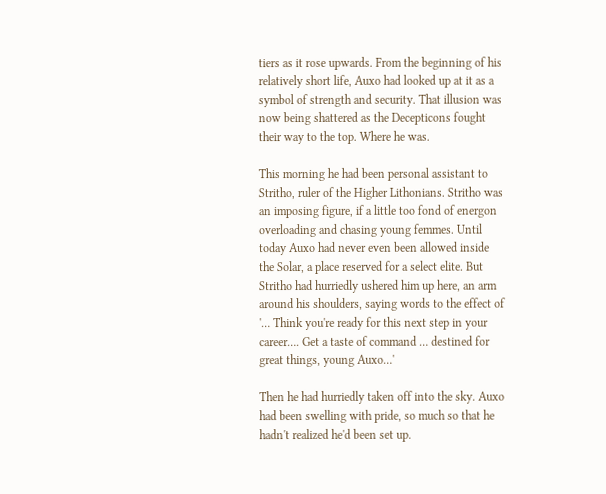tiers as it rose upwards. From the beginning of his relatively short life, Auxo had looked up at it as a symbol of strength and security. That illusion was now being shattered as the Decepticons fought their way to the top. Where he was.

This morning he had been personal assistant to Stritho, ruler of the Higher Lithonians. Stritho was an imposing figure, if a little too fond of energon overloading and chasing young femmes. Until today Auxo had never even been allowed inside the Solar, a place reserved for a select elite. But Stritho had hurriedly ushered him up here, an arm around his shoulders, saying words to the effect of '… Think you're ready for this next step in your career…. Get a taste of command … destined for great things, young Auxo…'

Then he had hurriedly taken off into the sky. Auxo had been swelling with pride, so much so that he hadn't realized he'd been set up.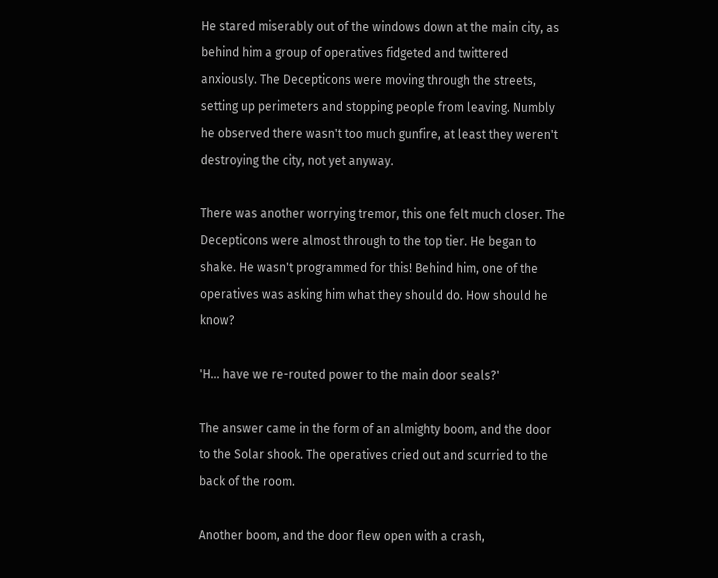He stared miserably out of the windows down at the main city, as behind him a group of operatives fidgeted and twittered anxiously. The Decepticons were moving through the streets, setting up perimeters and stopping people from leaving. Numbly he observed there wasn't too much gunfire, at least they weren't destroying the city, not yet anyway.

There was another worrying tremor, this one felt much closer. The Decepticons were almost through to the top tier. He began to shake. He wasn't programmed for this! Behind him, one of the operatives was asking him what they should do. How should he know?

'H… have we re-routed power to the main door seals?'

The answer came in the form of an almighty boom, and the door to the Solar shook. The operatives cried out and scurried to the back of the room.

Another boom, and the door flew open with a crash,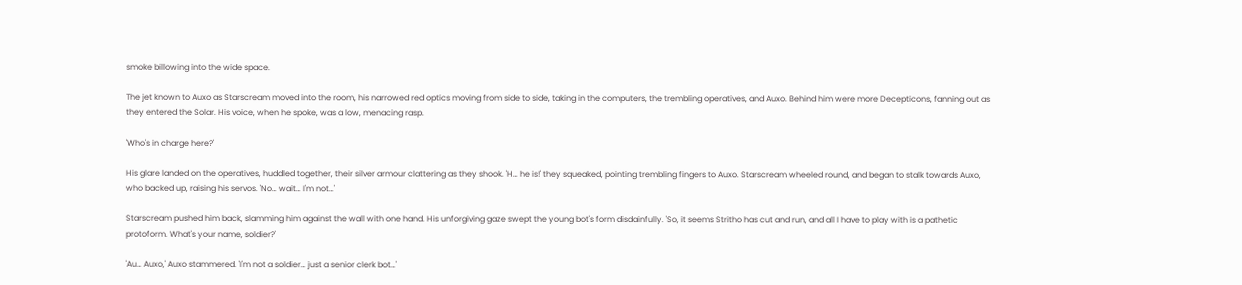smoke billowing into the wide space.

The jet known to Auxo as Starscream moved into the room, his narrowed red optics moving from side to side, taking in the computers, the trembling operatives, and Auxo. Behind him were more Decepticons, fanning out as they entered the Solar. His voice, when he spoke, was a low, menacing rasp.

'Who's in charge here?'

His glare landed on the operatives, huddled together, their silver armour clattering as they shook. 'H… he is!' they squeaked, pointing trembling fingers to Auxo. Starscream wheeled round, and began to stalk towards Auxo, who backed up, raising his servos. 'No… wait… I'm not…'

Starscream pushed him back, slamming him against the wall with one hand. His unforgiving gaze swept the young bot's form disdainfully. 'So, it seems Stritho has cut and run, and all I have to play with is a pathetic protoform. What's your name, soldier?'

'Au… Auxo,' Auxo stammered. 'I'm not a soldier… just a senior clerk bot…'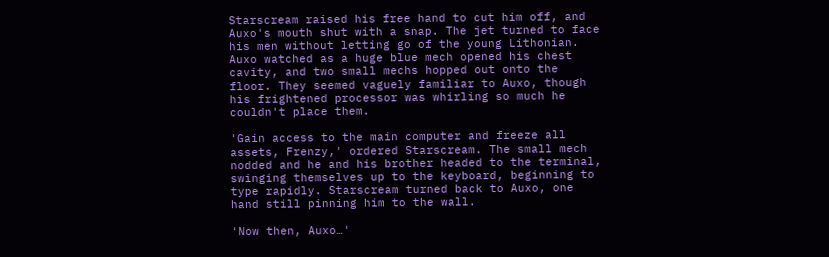Starscream raised his free hand to cut him off, and Auxo's mouth shut with a snap. The jet turned to face his men without letting go of the young Lithonian. Auxo watched as a huge blue mech opened his chest cavity, and two small mechs hopped out onto the floor. They seemed vaguely familiar to Auxo, though his frightened processor was whirling so much he couldn't place them.

'Gain access to the main computer and freeze all assets, Frenzy,' ordered Starscream. The small mech nodded and he and his brother headed to the terminal, swinging themselves up to the keyboard, beginning to type rapidly. Starscream turned back to Auxo, one hand still pinning him to the wall.

'Now then, Auxo…'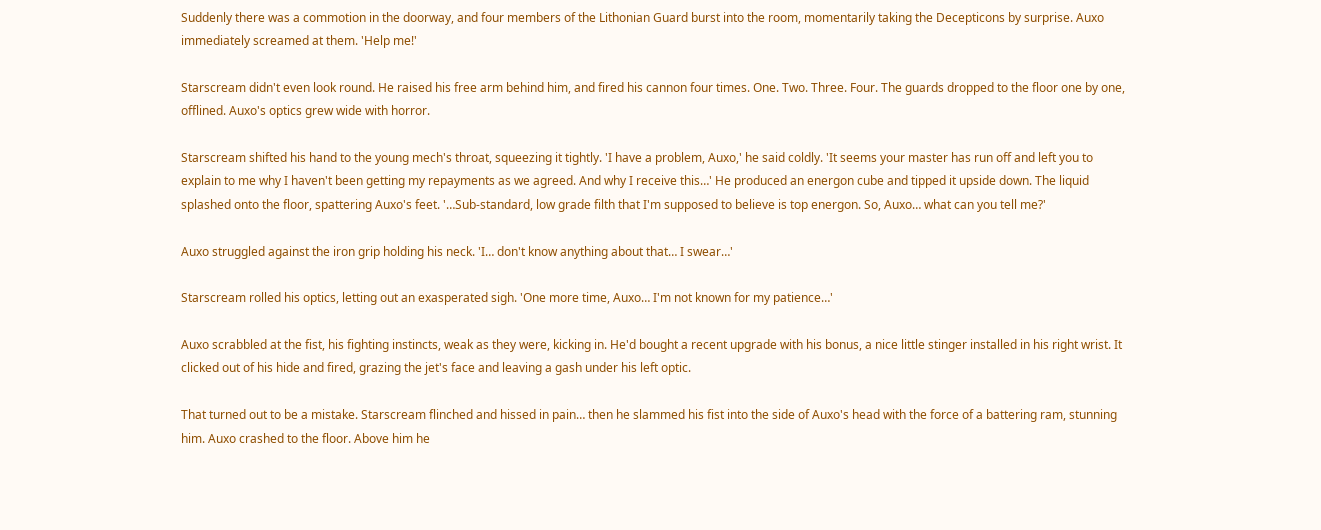Suddenly there was a commotion in the doorway, and four members of the Lithonian Guard burst into the room, momentarily taking the Decepticons by surprise. Auxo immediately screamed at them. 'Help me!'

Starscream didn't even look round. He raised his free arm behind him, and fired his cannon four times. One. Two. Three. Four. The guards dropped to the floor one by one, offlined. Auxo's optics grew wide with horror.

Starscream shifted his hand to the young mech's throat, squeezing it tightly. 'I have a problem, Auxo,' he said coldly. 'It seems your master has run off and left you to explain to me why I haven't been getting my repayments as we agreed. And why I receive this…' He produced an energon cube and tipped it upside down. The liquid splashed onto the floor, spattering Auxo's feet. '…Sub-standard, low grade filth that I'm supposed to believe is top energon. So, Auxo… what can you tell me?'

Auxo struggled against the iron grip holding his neck. 'I… don't know anything about that… I swear…'

Starscream rolled his optics, letting out an exasperated sigh. 'One more time, Auxo… I'm not known for my patience…'

Auxo scrabbled at the fist, his fighting instincts, weak as they were, kicking in. He'd bought a recent upgrade with his bonus, a nice little stinger installed in his right wrist. It clicked out of his hide and fired, grazing the jet's face and leaving a gash under his left optic.

That turned out to be a mistake. Starscream flinched and hissed in pain… then he slammed his fist into the side of Auxo's head with the force of a battering ram, stunning him. Auxo crashed to the floor. Above him he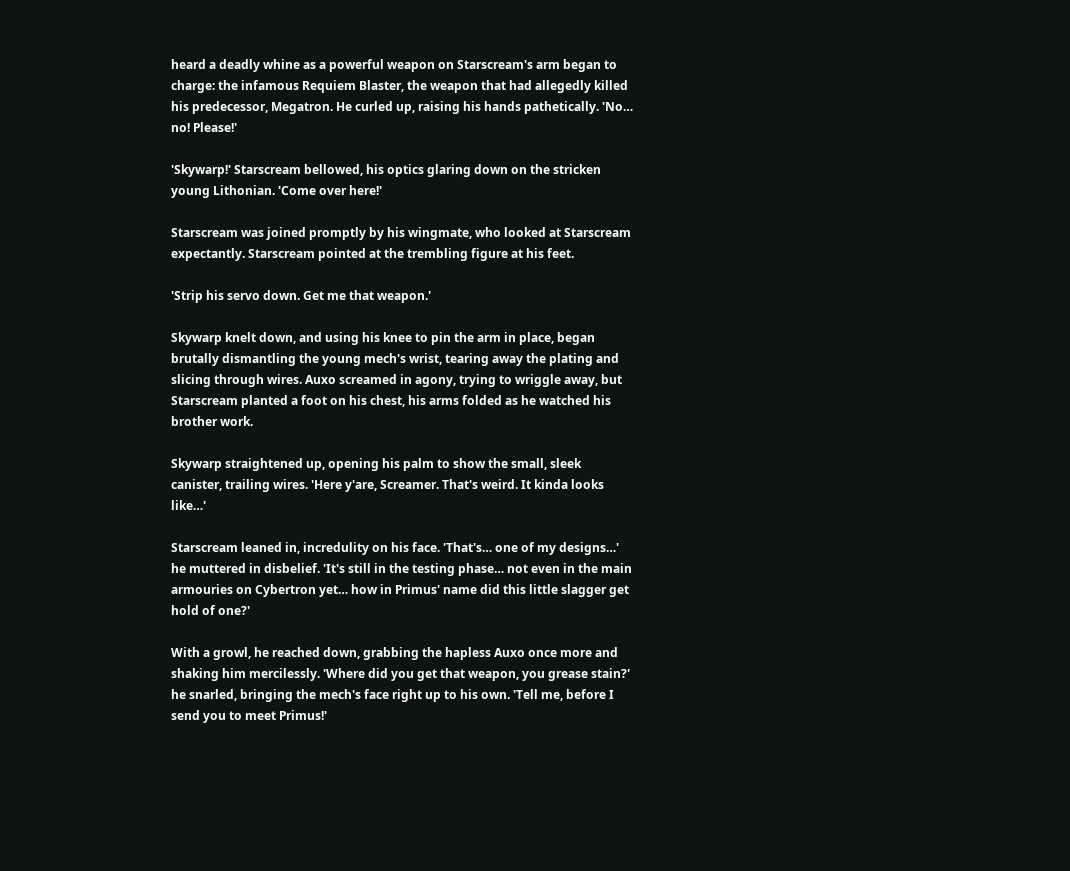heard a deadly whine as a powerful weapon on Starscream's arm began to charge: the infamous Requiem Blaster, the weapon that had allegedly killed his predecessor, Megatron. He curled up, raising his hands pathetically. 'No… no! Please!'

'Skywarp!' Starscream bellowed, his optics glaring down on the stricken young Lithonian. 'Come over here!'

Starscream was joined promptly by his wingmate, who looked at Starscream expectantly. Starscream pointed at the trembling figure at his feet.

'Strip his servo down. Get me that weapon.'

Skywarp knelt down, and using his knee to pin the arm in place, began brutally dismantling the young mech's wrist, tearing away the plating and slicing through wires. Auxo screamed in agony, trying to wriggle away, but Starscream planted a foot on his chest, his arms folded as he watched his brother work.

Skywarp straightened up, opening his palm to show the small, sleek canister, trailing wires. 'Here y'are, Screamer. That's weird. It kinda looks like…'

Starscream leaned in, incredulity on his face. 'That's… one of my designs…' he muttered in disbelief. 'It's still in the testing phase… not even in the main armouries on Cybertron yet… how in Primus' name did this little slagger get hold of one?'

With a growl, he reached down, grabbing the hapless Auxo once more and shaking him mercilessly. 'Where did you get that weapon, you grease stain?' he snarled, bringing the mech's face right up to his own. 'Tell me, before I send you to meet Primus!'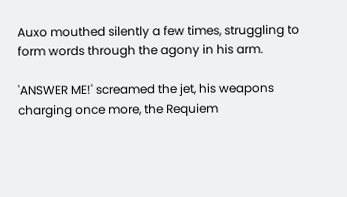Auxo mouthed silently a few times, struggling to form words through the agony in his arm.

'ANSWER ME!' screamed the jet, his weapons charging once more, the Requiem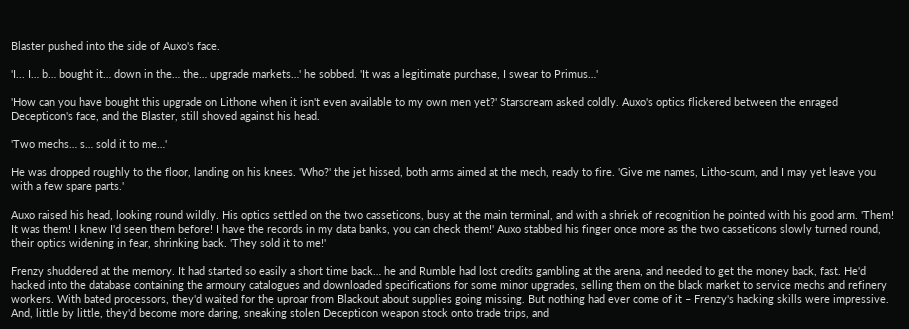Blaster pushed into the side of Auxo's face.

'I... I… b… bought it… down in the… the… upgrade markets…' he sobbed. 'It was a legitimate purchase, I swear to Primus…'

'How can you have bought this upgrade on Lithone when it isn't even available to my own men yet?' Starscream asked coldly. Auxo's optics flickered between the enraged Decepticon's face, and the Blaster, still shoved against his head.

'Two mechs… s… sold it to me…'

He was dropped roughly to the floor, landing on his knees. 'Who?' the jet hissed, both arms aimed at the mech, ready to fire. 'Give me names, Litho-scum, and I may yet leave you with a few spare parts.'

Auxo raised his head, looking round wildly. His optics settled on the two casseticons, busy at the main terminal, and with a shriek of recognition he pointed with his good arm. 'Them! It was them! I knew I'd seen them before! I have the records in my data banks, you can check them!' Auxo stabbed his finger once more as the two casseticons slowly turned round, their optics widening in fear, shrinking back. 'They sold it to me!'

Frenzy shuddered at the memory. It had started so easily a short time back… he and Rumble had lost credits gambling at the arena, and needed to get the money back, fast. He'd hacked into the database containing the armoury catalogues and downloaded specifications for some minor upgrades, selling them on the black market to service mechs and refinery workers. With bated processors, they'd waited for the uproar from Blackout about supplies going missing. But nothing had ever come of it – Frenzy's hacking skills were impressive. And, little by little, they'd become more daring, sneaking stolen Decepticon weapon stock onto trade trips, and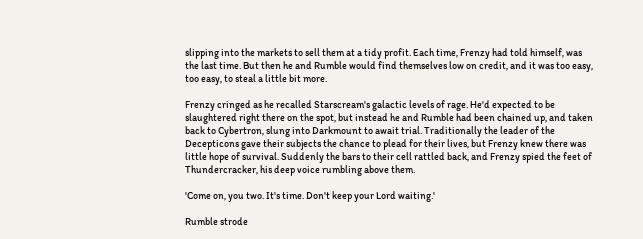slipping into the markets to sell them at a tidy profit. Each time, Frenzy had told himself, was the last time. But then he and Rumble would find themselves low on credit, and it was too easy, too easy, to steal a little bit more.

Frenzy cringed as he recalled Starscream's galactic levels of rage. He'd expected to be slaughtered right there on the spot, but instead he and Rumble had been chained up, and taken back to Cybertron, slung into Darkmount to await trial. Traditionally the leader of the Decepticons gave their subjects the chance to plead for their lives, but Frenzy knew there was little hope of survival. Suddenly the bars to their cell rattled back, and Frenzy spied the feet of Thundercracker, his deep voice rumbling above them.

'Come on, you two. It's time. Don't keep your Lord waiting.'

Rumble strode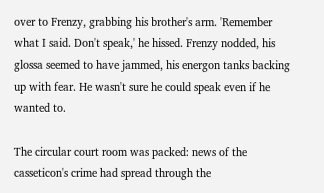over to Frenzy, grabbing his brother's arm. 'Remember what I said. Don't speak,' he hissed. Frenzy nodded, his glossa seemed to have jammed, his energon tanks backing up with fear. He wasn't sure he could speak even if he wanted to.

The circular court room was packed: news of the casseticon's crime had spread through the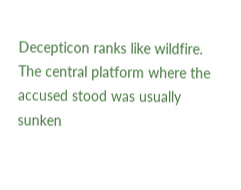Decepticon ranks like wildfire. The central platform where the accused stood was usually sunken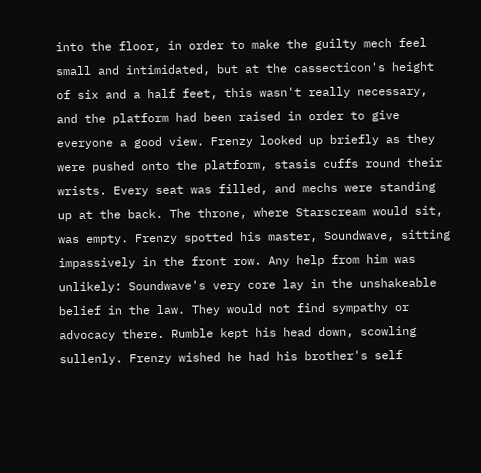into the floor, in order to make the guilty mech feel small and intimidated, but at the cassecticon's height of six and a half feet, this wasn't really necessary, and the platform had been raised in order to give everyone a good view. Frenzy looked up briefly as they were pushed onto the platform, stasis cuffs round their wrists. Every seat was filled, and mechs were standing up at the back. The throne, where Starscream would sit, was empty. Frenzy spotted his master, Soundwave, sitting impassively in the front row. Any help from him was unlikely: Soundwave's very core lay in the unshakeable belief in the law. They would not find sympathy or advocacy there. Rumble kept his head down, scowling sullenly. Frenzy wished he had his brother's self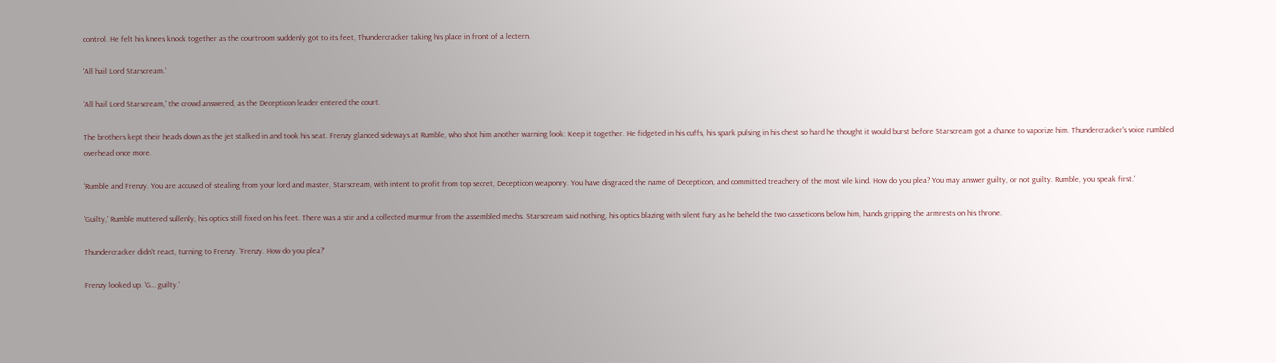control. He felt his knees knock together as the courtroom suddenly got to its feet, Thundercracker taking his place in front of a lectern.

'All hail Lord Starscream.'

'All hail Lord Starscream,' the crowd answered, as the Decepticon leader entered the court.

The brothers kept their heads down as the jet stalked in and took his seat. Frenzy glanced sideways at Rumble, who shot him another warning look: Keep it together. He fidgeted in his cuffs, his spark pulsing in his chest so hard he thought it would burst before Starscream got a chance to vaporize him. Thundercracker's voice rumbled overhead once more.

'Rumble and Frenzy. You are accused of stealing from your lord and master, Starscream, with intent to profit from top secret, Decepticon weaponry. You have disgraced the name of Decepticon, and committed treachery of the most vile kind. How do you plea? You may answer guilty, or not guilty. Rumble, you speak first.'

'Guilty,' Rumble muttered sullenly, his optics still fixed on his feet. There was a stir and a collected murmur from the assembled mechs. Starscream said nothing, his optics blazing with silent fury as he beheld the two casseticons below him, hands gripping the armrests on his throne.

Thundercracker didn't react, turning to Frenzy. 'Frenzy. How do you plea?'

Frenzy looked up. 'G… guilty.'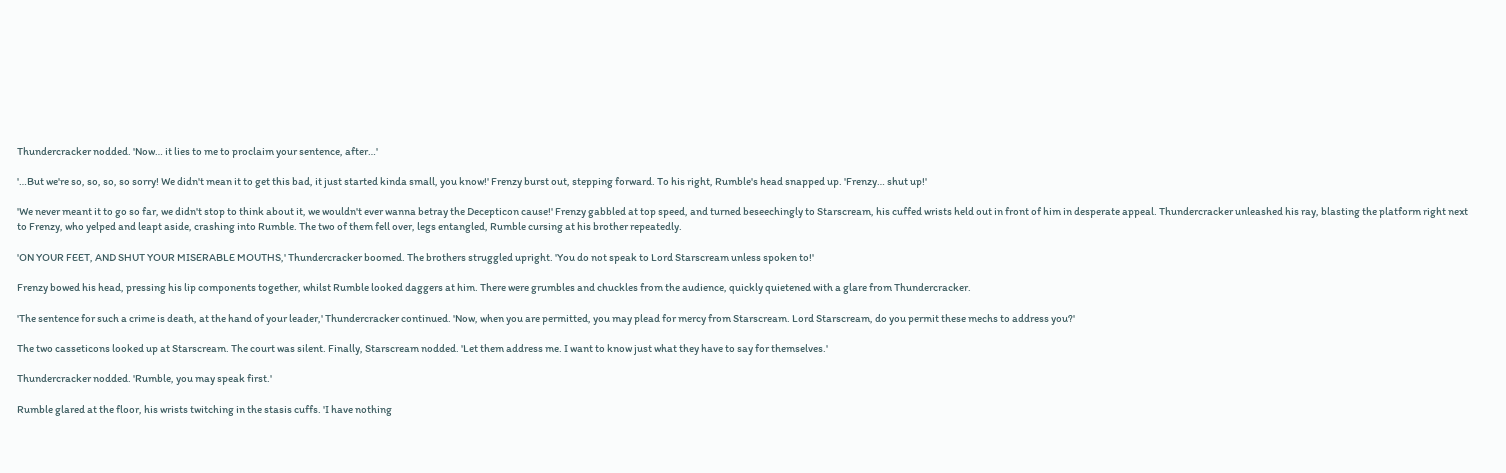Thundercracker nodded. 'Now… it lies to me to proclaim your sentence, after…'

'…But we're so, so, so, so sorry! We didn't mean it to get this bad, it just started kinda small, you know!' Frenzy burst out, stepping forward. To his right, Rumble's head snapped up. 'Frenzy… shut up!'

'We never meant it to go so far, we didn't stop to think about it, we wouldn't ever wanna betray the Decepticon cause!' Frenzy gabbled at top speed, and turned beseechingly to Starscream, his cuffed wrists held out in front of him in desperate appeal. Thundercracker unleashed his ray, blasting the platform right next to Frenzy, who yelped and leapt aside, crashing into Rumble. The two of them fell over, legs entangled, Rumble cursing at his brother repeatedly.

'ON YOUR FEET, AND SHUT YOUR MISERABLE MOUTHS,' Thundercracker boomed. The brothers struggled upright. 'You do not speak to Lord Starscream unless spoken to!'

Frenzy bowed his head, pressing his lip components together, whilst Rumble looked daggers at him. There were grumbles and chuckles from the audience, quickly quietened with a glare from Thundercracker.

'The sentence for such a crime is death, at the hand of your leader,' Thundercracker continued. 'Now, when you are permitted, you may plead for mercy from Starscream. Lord Starscream, do you permit these mechs to address you?'

The two casseticons looked up at Starscream. The court was silent. Finally, Starscream nodded. 'Let them address me. I want to know just what they have to say for themselves.'

Thundercracker nodded. 'Rumble, you may speak first.'

Rumble glared at the floor, his wrists twitching in the stasis cuffs. 'I have nothing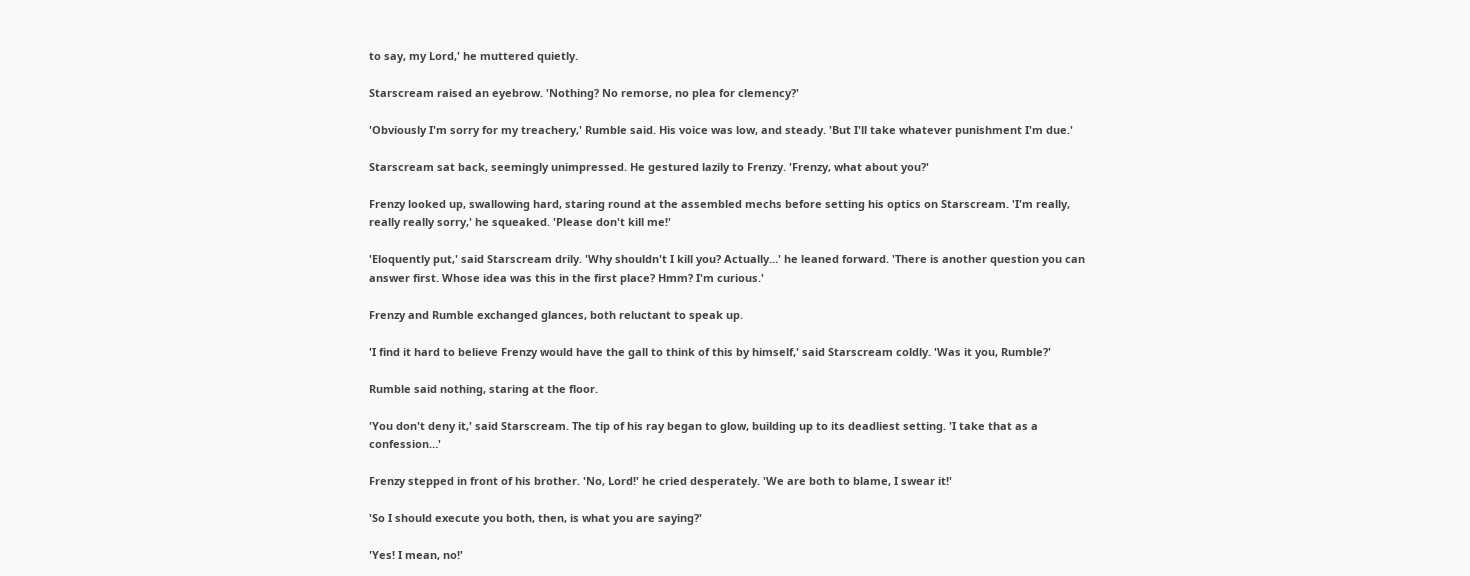to say, my Lord,' he muttered quietly.

Starscream raised an eyebrow. 'Nothing? No remorse, no plea for clemency?'

'Obviously I'm sorry for my treachery,' Rumble said. His voice was low, and steady. 'But I'll take whatever punishment I'm due.'

Starscream sat back, seemingly unimpressed. He gestured lazily to Frenzy. 'Frenzy, what about you?'

Frenzy looked up, swallowing hard, staring round at the assembled mechs before setting his optics on Starscream. 'I'm really, really really sorry,' he squeaked. 'Please don't kill me!'

'Eloquently put,' said Starscream drily. 'Why shouldn't I kill you? Actually…' he leaned forward. 'There is another question you can answer first. Whose idea was this in the first place? Hmm? I'm curious.'

Frenzy and Rumble exchanged glances, both reluctant to speak up.

'I find it hard to believe Frenzy would have the gall to think of this by himself,' said Starscream coldly. 'Was it you, Rumble?'

Rumble said nothing, staring at the floor.

'You don't deny it,' said Starscream. The tip of his ray began to glow, building up to its deadliest setting. 'I take that as a confession…'

Frenzy stepped in front of his brother. 'No, Lord!' he cried desperately. 'We are both to blame, I swear it!'

'So I should execute you both, then, is what you are saying?'

'Yes! I mean, no!'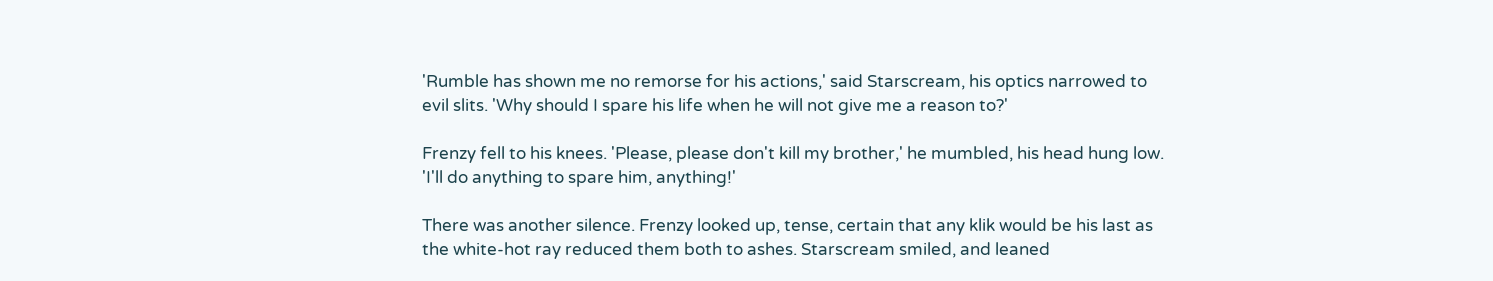'Rumble has shown me no remorse for his actions,' said Starscream, his optics narrowed to evil slits. 'Why should I spare his life when he will not give me a reason to?'

Frenzy fell to his knees. 'Please, please don't kill my brother,' he mumbled, his head hung low. 'I'll do anything to spare him, anything!'

There was another silence. Frenzy looked up, tense, certain that any klik would be his last as the white-hot ray reduced them both to ashes. Starscream smiled, and leaned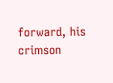forward, his crimson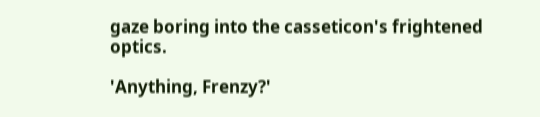gaze boring into the casseticon's frightened optics.

'Anything, Frenzy?'